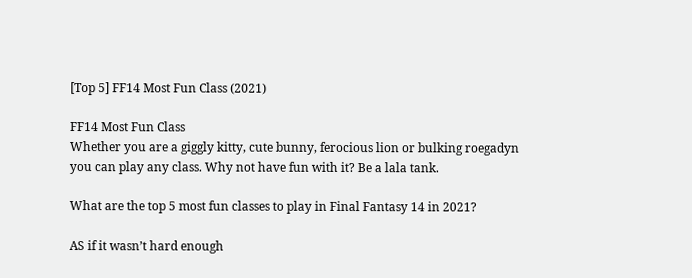[Top 5] FF14 Most Fun Class (2021)

FF14 Most Fun Class
Whether you are a giggly kitty, cute bunny, ferocious lion or bulking roegadyn you can play any class. Why not have fun with it? Be a lala tank.

What are the top 5 most fun classes to play in Final Fantasy 14 in 2021?

AS if it wasn’t hard enough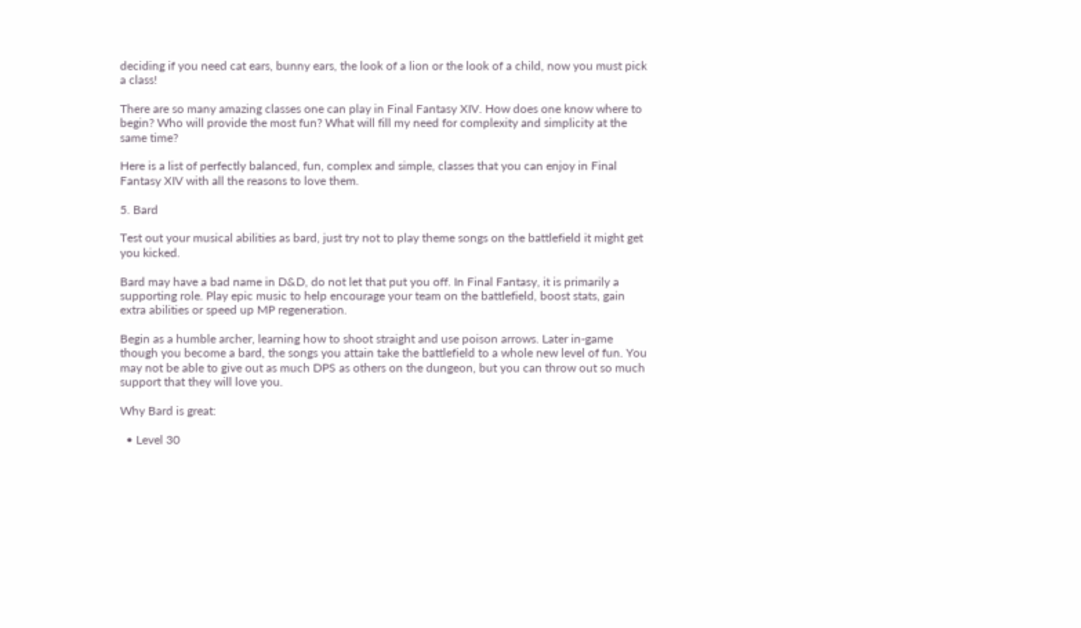deciding if you need cat ears, bunny ears, the look of a lion or the look of a child, now you must pick a class!

There are so many amazing classes one can play in Final Fantasy XIV. How does one know where to begin? Who will provide the most fun? What will fill my need for complexity and simplicity at the same time?

Here is a list of perfectly balanced, fun, complex and simple, classes that you can enjoy in Final Fantasy XIV with all the reasons to love them.

5. Bard

Test out your musical abilities as bard, just try not to play theme songs on the battlefield it might get you kicked.

Bard may have a bad name in D&D, do not let that put you off. In Final Fantasy, it is primarily a supporting role. Play epic music to help encourage your team on the battlefield, boost stats, gain extra abilities or speed up MP regeneration.

Begin as a humble archer, learning how to shoot straight and use poison arrows. Later in-game though you become a bard, the songs you attain take the battlefield to a whole new level of fun. You may not be able to give out as much DPS as others on the dungeon, but you can throw out so much support that they will love you.

Why Bard is great:

  • Level 30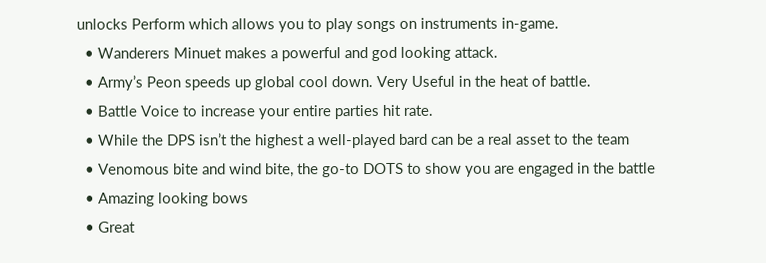unlocks Perform which allows you to play songs on instruments in-game.
  • Wanderers Minuet makes a powerful and god looking attack.
  • Army’s Peon speeds up global cool down. Very Useful in the heat of battle.
  • Battle Voice to increase your entire parties hit rate.
  • While the DPS isn’t the highest a well-played bard can be a real asset to the team
  • Venomous bite and wind bite, the go-to DOTS to show you are engaged in the battle
  • Amazing looking bows
  • Great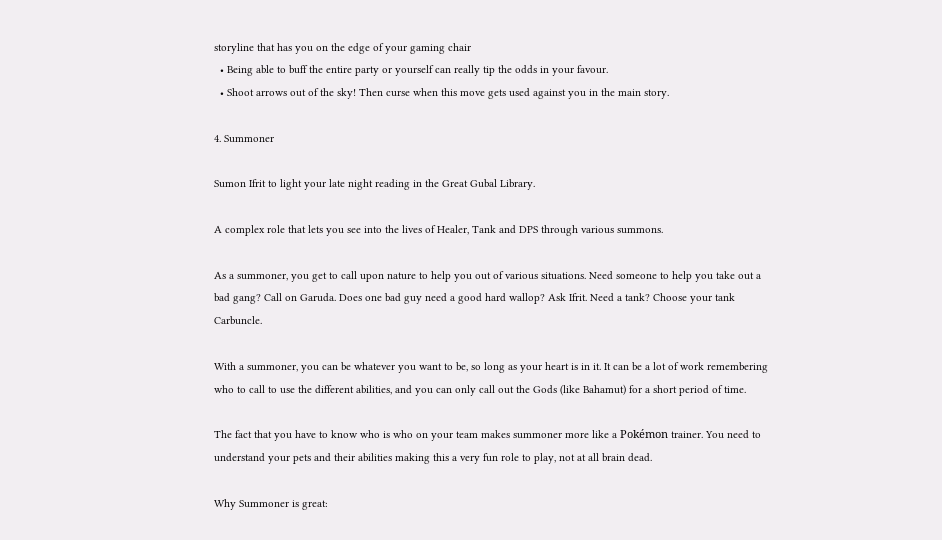storyline that has you on the edge of your gaming chair
  • Being able to buff the entire party or yourself can really tip the odds in your favour.
  • Shoot arrows out of the sky! Then curse when this move gets used against you in the main story.

4. Summoner

Sumon Ifrit to light your late night reading in the Great Gubal Library.

A complex role that lets you see into the lives of Healer, Tank and DPS through various summons.

As a summoner, you get to call upon nature to help you out of various situations. Need someone to help you take out a bad gang? Call on Garuda. Does one bad guy need a good hard wallop? Ask Ifrit. Need a tank? Choose your tank Carbuncle.

With a summoner, you can be whatever you want to be, so long as your heart is in it. It can be a lot of work remembering who to call to use the different abilities, and you can only call out the Gods (like Bahamut) for a short period of time.

The fact that you have to know who is who on your team makes summoner more like a Pokémon trainer. You need to understand your pets and their abilities making this a very fun role to play, not at all brain dead.

Why Summoner is great: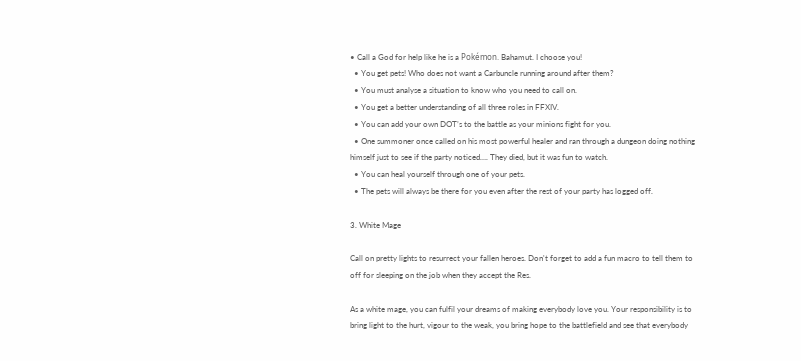• Call a God for help like he is a Pokémon. Bahamut. I choose you!
  • You get pets! Who does not want a Carbuncle running around after them?
  • You must analyse a situation to know who you need to call on.
  • You get a better understanding of all three roles in FFXIV.
  • You can add your own DOT’s to the battle as your minions fight for you.
  • One summoner once called on his most powerful healer and ran through a dungeon doing nothing himself just to see if the party noticed…. They died, but it was fun to watch.
  • You can heal yourself through one of your pets.
  • The pets will always be there for you even after the rest of your party has logged off.

3. White Mage

Call on pretty lights to resurrect your fallen heroes. Don't forget to add a fun macro to tell them to off for sleeping on the job when they accept the Res.

As a white mage, you can fulfil your dreams of making everybody love you. Your responsibility is to bring light to the hurt, vigour to the weak, you bring hope to the battlefield and see that everybody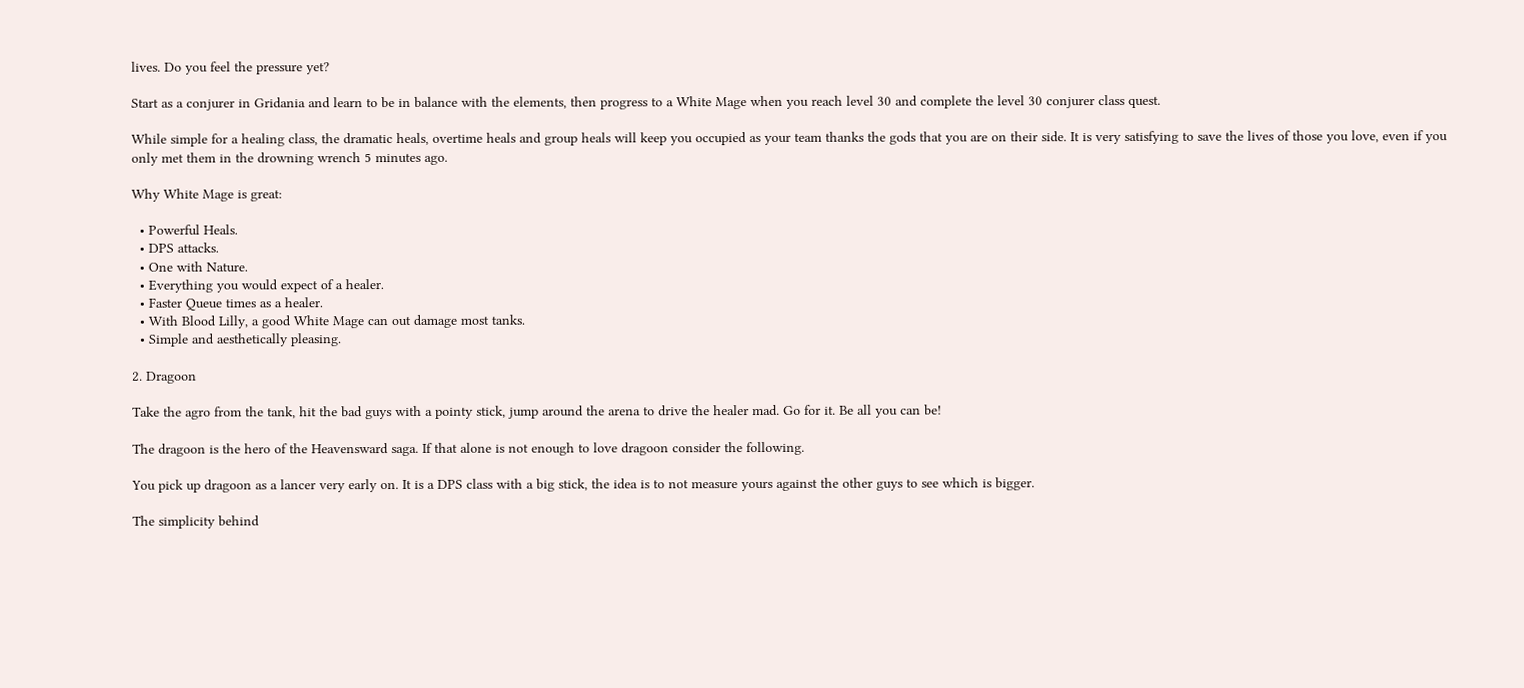lives. Do you feel the pressure yet?

Start as a conjurer in Gridania and learn to be in balance with the elements, then progress to a White Mage when you reach level 30 and complete the level 30 conjurer class quest.

While simple for a healing class, the dramatic heals, overtime heals and group heals will keep you occupied as your team thanks the gods that you are on their side. It is very satisfying to save the lives of those you love, even if you only met them in the drowning wrench 5 minutes ago.

Why White Mage is great:

  • Powerful Heals.
  • DPS attacks.
  • One with Nature.
  • Everything you would expect of a healer.
  • Faster Queue times as a healer.
  • With Blood Lilly, a good White Mage can out damage most tanks.
  • Simple and aesthetically pleasing.

2. Dragoon

Take the agro from the tank, hit the bad guys with a pointy stick, jump around the arena to drive the healer mad. Go for it. Be all you can be!

The dragoon is the hero of the Heavensward saga. If that alone is not enough to love dragoon consider the following.

You pick up dragoon as a lancer very early on. It is a DPS class with a big stick, the idea is to not measure yours against the other guys to see which is bigger.

The simplicity behind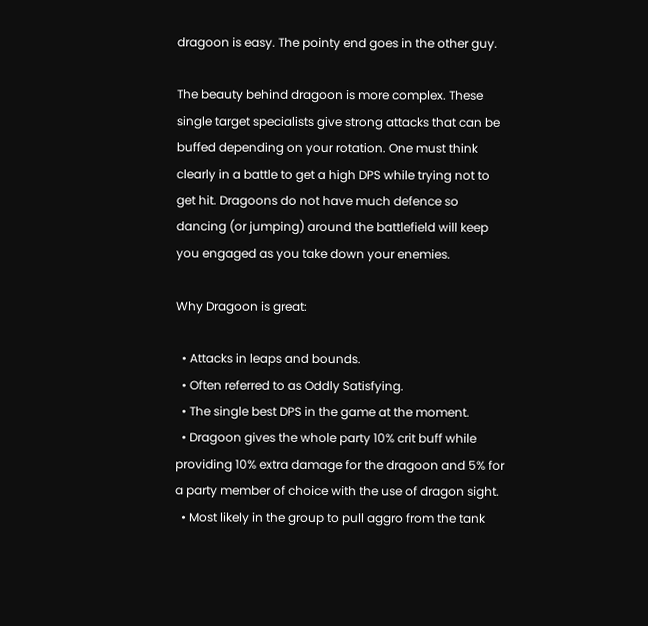dragoon is easy. The pointy end goes in the other guy.

The beauty behind dragoon is more complex. These single target specialists give strong attacks that can be buffed depending on your rotation. One must think clearly in a battle to get a high DPS while trying not to get hit. Dragoons do not have much defence so dancing (or jumping) around the battlefield will keep you engaged as you take down your enemies.

Why Dragoon is great:

  • Attacks in leaps and bounds.
  • Often referred to as Oddly Satisfying.
  • The single best DPS in the game at the moment.
  • Dragoon gives the whole party 10% crit buff while providing 10% extra damage for the dragoon and 5% for a party member of choice with the use of dragon sight.
  • Most likely in the group to pull aggro from the tank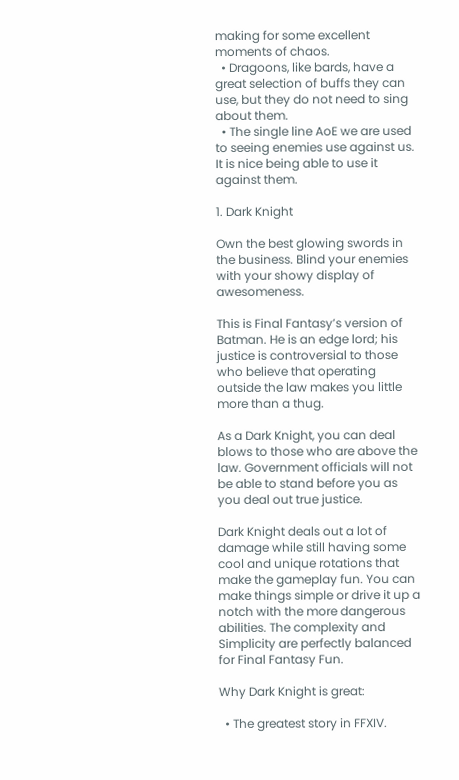making for some excellent moments of chaos.
  • Dragoons, like bards, have a great selection of buffs they can use, but they do not need to sing about them.
  • The single line AoE we are used to seeing enemies use against us. It is nice being able to use it against them.

1. Dark Knight

Own the best glowing swords in the business. Blind your enemies with your showy display of awesomeness.

This is Final Fantasy’s version of Batman. He is an edge lord; his justice is controversial to those who believe that operating outside the law makes you little more than a thug.

As a Dark Knight, you can deal blows to those who are above the law. Government officials will not be able to stand before you as you deal out true justice.

Dark Knight deals out a lot of damage while still having some cool and unique rotations that make the gameplay fun. You can make things simple or drive it up a notch with the more dangerous abilities. The complexity and Simplicity are perfectly balanced for Final Fantasy Fun.

Why Dark Knight is great:

  • The greatest story in FFXIV.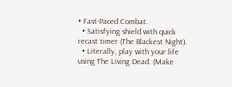• Fast-Paced Combat.
  • Satisfying shield with quick recast timer (The Blackest Night).
  • Literally, play with your life using The Living Dead. (Make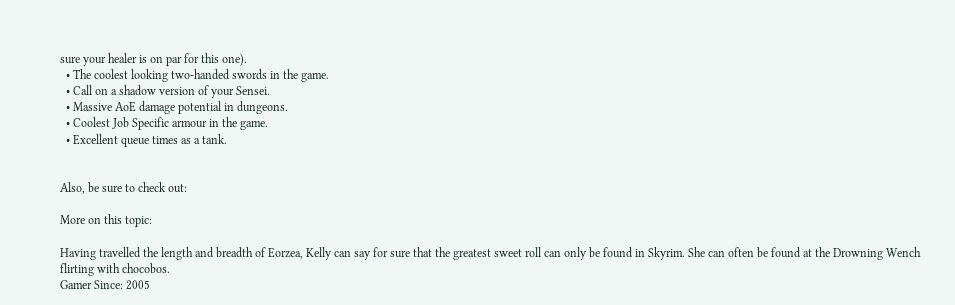sure your healer is on par for this one).
  • The coolest looking two-handed swords in the game.
  • Call on a shadow version of your Sensei.
  • Massive AoE damage potential in dungeons.
  • Coolest Job Specific armour in the game.
  • Excellent queue times as a tank.


Also, be sure to check out:

More on this topic:

Having travelled the length and breadth of Eorzea, Kelly can say for sure that the greatest sweet roll can only be found in Skyrim. She can often be found at the Drowning Wench flirting with chocobos.
Gamer Since: 2005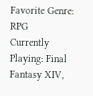Favorite Genre: RPG
Currently Playing: Final Fantasy XIV,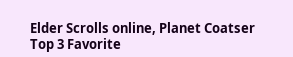Elder Scrolls online, Planet Coatser
Top 3 Favorite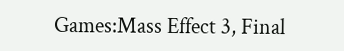Games:Mass Effect 3, Final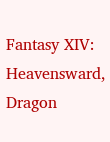Fantasy XIV: Heavensward, Dragon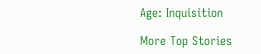Age: Inquisition

More Top Stories